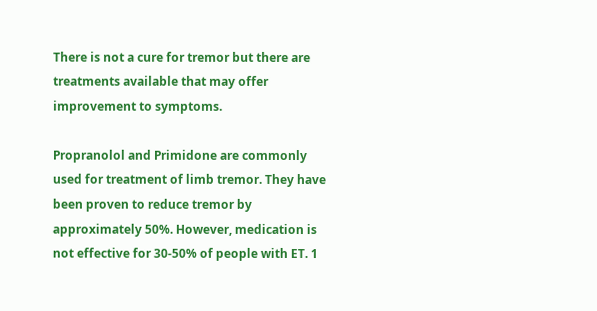There is not a cure for tremor but there are treatments available that may offer improvement to symptoms.

Propranolol and Primidone are commonly used for treatment of limb tremor. They have been proven to reduce tremor by approximately 50%. However, medication is not effective for 30-50% of people with ET. 1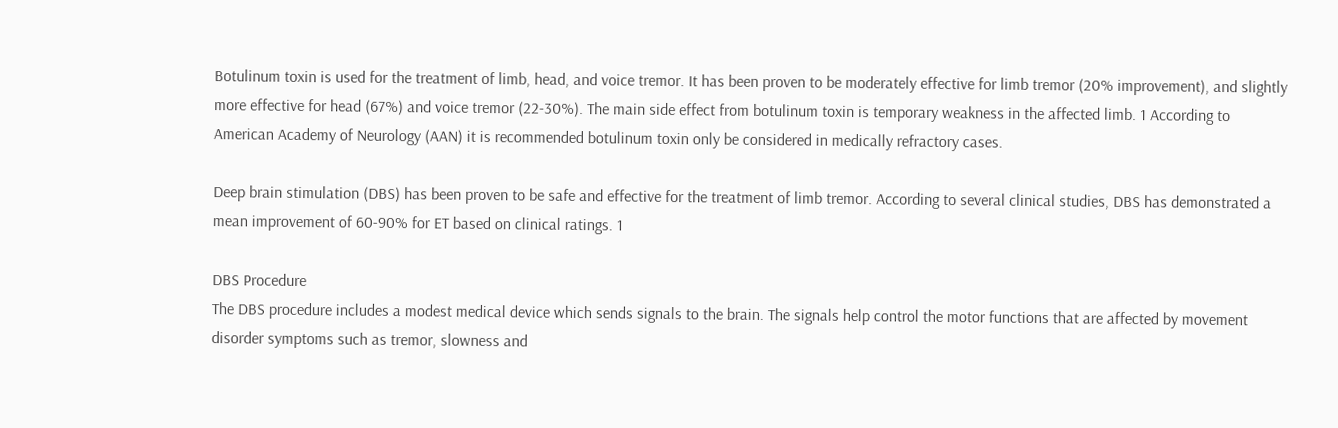Botulinum toxin is used for the treatment of limb, head, and voice tremor. It has been proven to be moderately effective for limb tremor (20% improvement), and slightly more effective for head (67%) and voice tremor (22-30%). The main side effect from botulinum toxin is temporary weakness in the affected limb. 1 According to American Academy of Neurology (AAN) it is recommended botulinum toxin only be considered in medically refractory cases.

Deep brain stimulation (DBS) has been proven to be safe and effective for the treatment of limb tremor. According to several clinical studies, DBS has demonstrated a mean improvement of 60-90% for ET based on clinical ratings. 1

DBS Procedure
The DBS procedure includes a modest medical device which sends signals to the brain. The signals help control the motor functions that are affected by movement disorder symptoms such as tremor, slowness and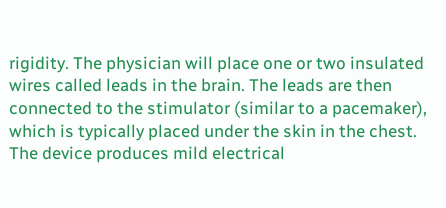rigidity. The physician will place one or two insulated wires called leads in the brain. The leads are then connected to the stimulator (similar to a pacemaker), which is typically placed under the skin in the chest. The device produces mild electrical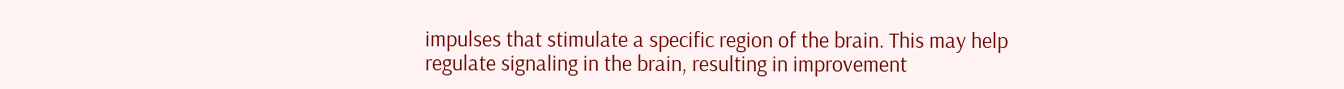impulses that stimulate a specific region of the brain. This may help regulate signaling in the brain, resulting in improvement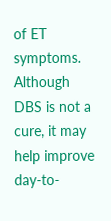of ET symptoms. Although DBS is not a cure, it may help improve day-to-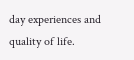day experiences and quality of life.